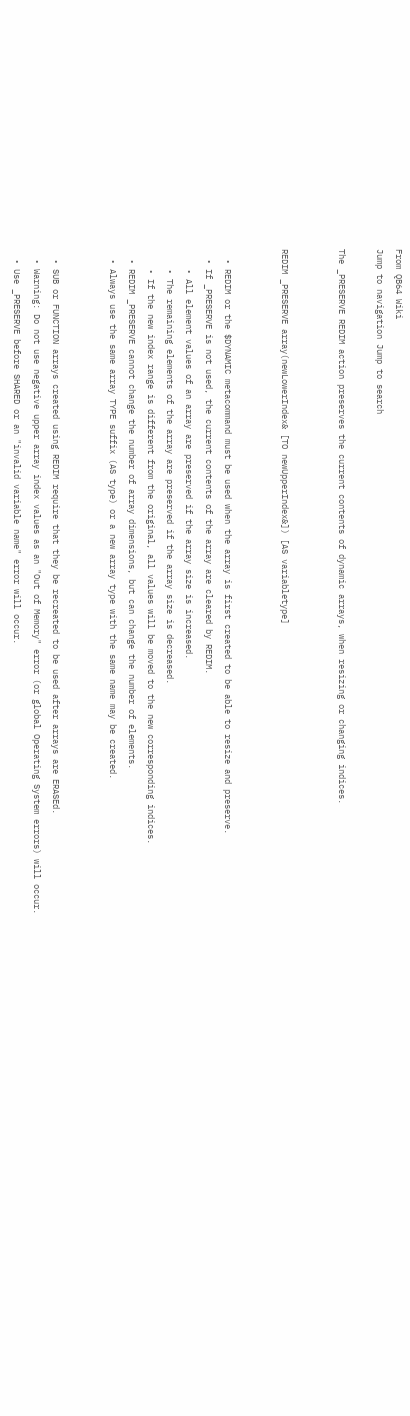From QB64 Wiki
Jump to navigation Jump to search

The _PRESERVE REDIM action preserves the current contents of dynamic arrays, when resizing or changing indices.


REDIM _PRESERVE array(newLowerIndex& [TO newUpperIndex&]) [AS variabletype]


  • REDIM or the $DYNAMIC metacommand must be used when the array is first created to be able to resize and preserve.
  • If _PRESERVE is not used, the current contents of the array are cleared by REDIM.
    • All element values of an array are preserved if the array size is increased.
    • The remaining elements of the array are preserved if the array size is decreased.
    • If the new index range is different from the original, all values will be moved to the new corresponding indices.
  • REDIM _PRESERVE cannot change the number of array dimensions, but can change the number of elements.
  • Always use the same array TYPE suffix (AS type) or a new array type with the same name may be created.


  • SUB or FUNCTION arrays created using REDIM require that they be recreated to be used after arrays are ERASEd.
  • Warning: Do not use negative upper array index values as an "Out of Memory" error (or global Operating System errors) will occur.
  • Use _PRESERVE before SHARED or an "invalid variable name" error will occur.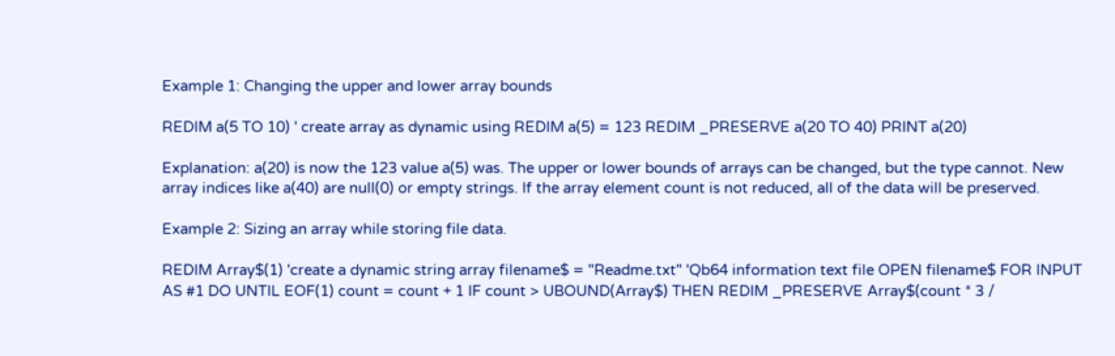Example 1: Changing the upper and lower array bounds

REDIM a(5 TO 10) ' create array as dynamic using REDIM a(5) = 123 REDIM _PRESERVE a(20 TO 40) PRINT a(20)

Explanation: a(20) is now the 123 value a(5) was. The upper or lower bounds of arrays can be changed, but the type cannot. New array indices like a(40) are null(0) or empty strings. If the array element count is not reduced, all of the data will be preserved.

Example 2: Sizing an array while storing file data.

REDIM Array$(1) 'create a dynamic string array filename$ = "Readme.txt" 'Qb64 information text file OPEN filename$ FOR INPUT AS #1 DO UNTIL EOF(1) count = count + 1 IF count > UBOUND(Array$) THEN REDIM _PRESERVE Array$(count * 3 /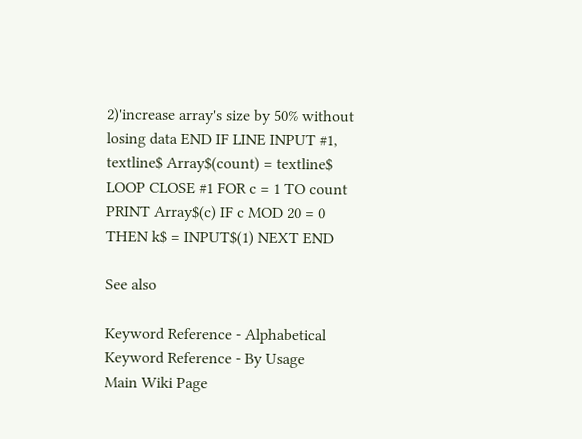2)'increase array's size by 50% without losing data END IF LINE INPUT #1, textline$ Array$(count) = textline$ LOOP CLOSE #1 FOR c = 1 TO count PRINT Array$(c) IF c MOD 20 = 0 THEN k$ = INPUT$(1) NEXT END

See also

Keyword Reference - Alphabetical
Keyword Reference - By Usage
Main Wiki Page